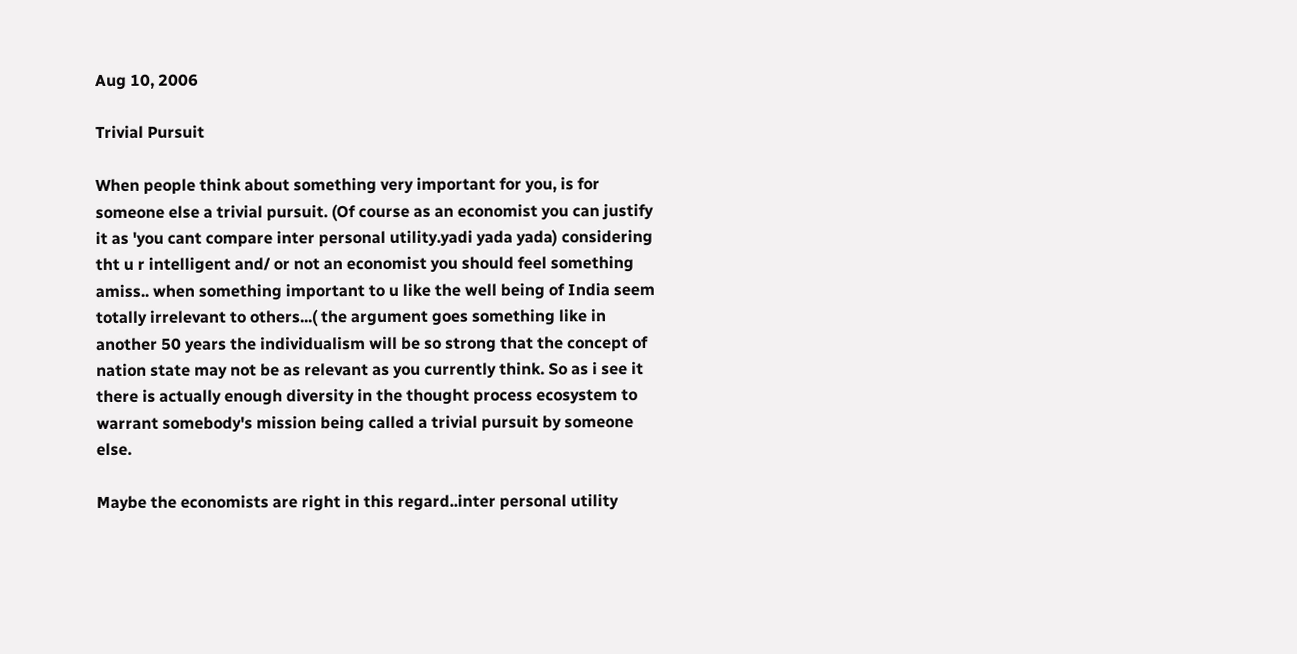Aug 10, 2006

Trivial Pursuit

When people think about something very important for you, is for someone else a trivial pursuit. (Of course as an economist you can justify it as 'you cant compare inter personal utility.yadi yada yada) considering tht u r intelligent and/ or not an economist you should feel something amiss.. when something important to u like the well being of India seem totally irrelevant to others...( the argument goes something like in another 50 years the individualism will be so strong that the concept of nation state may not be as relevant as you currently think. So as i see it there is actually enough diversity in the thought process ecosystem to warrant somebody's mission being called a trivial pursuit by someone else.

Maybe the economists are right in this regard..inter personal utility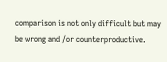comparison is not only difficult but may be wrong and /or counterproductive.